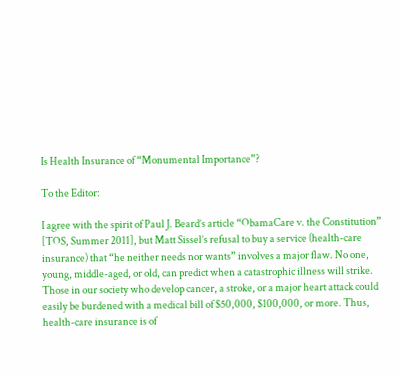Is Health Insurance of “Monumental Importance”?

To the Editor:

I agree with the spirit of Paul J. Beard’s article “ObamaCare v. the Constitution” [TOS, Summer 2011], but Matt Sissel’s refusal to buy a service (health-care insurance) that “he neither needs nor wants” involves a major flaw. No one, young, middle-aged, or old, can predict when a catastrophic illness will strike. Those in our society who develop cancer, a stroke, or a major heart attack could easily be burdened with a medical bill of $50,000, $100,000, or more. Thus, health-care insurance is of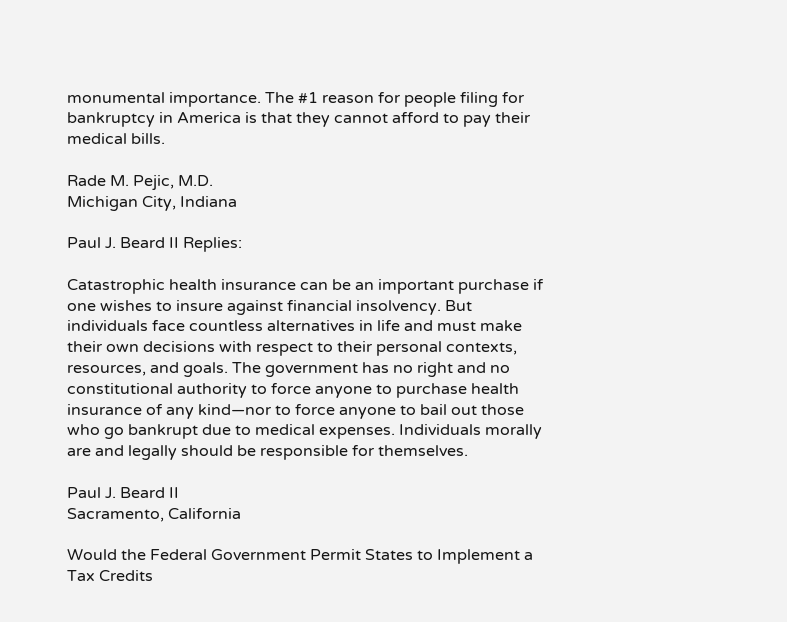monumental importance. The #1 reason for people filing for bankruptcy in America is that they cannot afford to pay their medical bills.

Rade M. Pejic, M.D.
Michigan City, Indiana

Paul J. Beard II Replies:

Catastrophic health insurance can be an important purchase if one wishes to insure against financial insolvency. But individuals face countless alternatives in life and must make their own decisions with respect to their personal contexts, resources, and goals. The government has no right and no constitutional authority to force anyone to purchase health insurance of any kind—nor to force anyone to bail out those who go bankrupt due to medical expenses. Individuals morally are and legally should be responsible for themselves.

Paul J. Beard II
Sacramento, California

Would the Federal Government Permit States to Implement a Tax Credits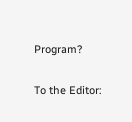Program?

To the Editor: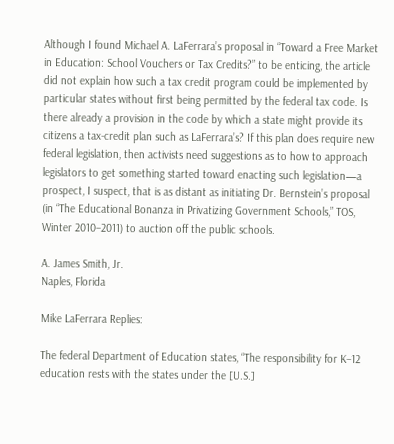Although I found Michael A. LaFerrara’s proposal in “Toward a Free Market in Education: School Vouchers or Tax Credits?” to be enticing, the article did not explain how such a tax credit program could be implemented by particular states without first being permitted by the federal tax code. Is there already a provision in the code by which a state might provide its citizens a tax-credit plan such as LaFerrara’s? If this plan does require new federal legislation, then activists need suggestions as to how to approach legislators to get something started toward enacting such legislation—a prospect, I suspect, that is as distant as initiating Dr. Bernstein’s proposal (in “The Educational Bonanza in Privatizing Government Schools,” TOS, Winter 2010–2011) to auction off the public schools.

A. James Smith, Jr.
Naples, Florida

Mike LaFerrara Replies:

The federal Department of Education states, “The responsibility for K–12 education rests with the states under the [U.S.]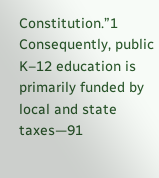Constitution.”1 Consequently, public K–12 education is primarily funded by local and state taxes—91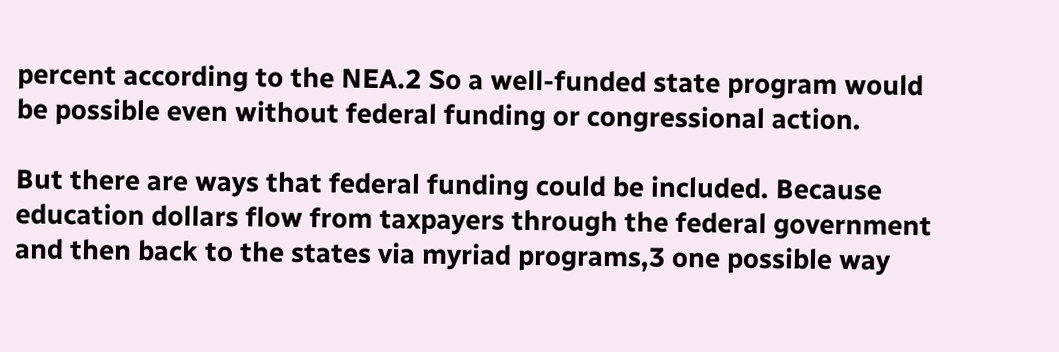percent according to the NEA.2 So a well-funded state program would be possible even without federal funding or congressional action.

But there are ways that federal funding could be included. Because education dollars flow from taxpayers through the federal government and then back to the states via myriad programs,3 one possible way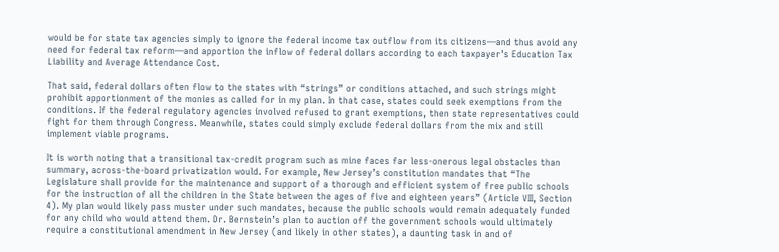would be for state tax agencies simply to ignore the federal income tax outflow from its citizens—and thus avoid any need for federal tax reform—and apportion the inflow of federal dollars according to each taxpayer’s Education Tax Liability and Average Attendance Cost.

That said, federal dollars often flow to the states with “strings” or conditions attached, and such strings might prohibit apportionment of the monies as called for in my plan. In that case, states could seek exemptions from the conditions. If the federal regulatory agencies involved refused to grant exemptions, then state representatives could fight for them through Congress. Meanwhile, states could simply exclude federal dollars from the mix and still implement viable programs.

It is worth noting that a transitional tax-credit program such as mine faces far less-onerous legal obstacles than summary, across-the-board privatization would. For example, New Jersey’s constitution mandates that “The Legislature shall provide for the maintenance and support of a thorough and efficient system of free public schools for the instruction of all the children in the State between the ages of five and eighteen years” (Article VIII, Section 4). My plan would likely pass muster under such mandates, because the public schools would remain adequately funded for any child who would attend them. Dr. Bernstein’s plan to auction off the government schools would ultimately require a constitutional amendment in New Jersey (and likely in other states), a daunting task in and of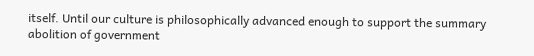itself. Until our culture is philosophically advanced enough to support the summary abolition of government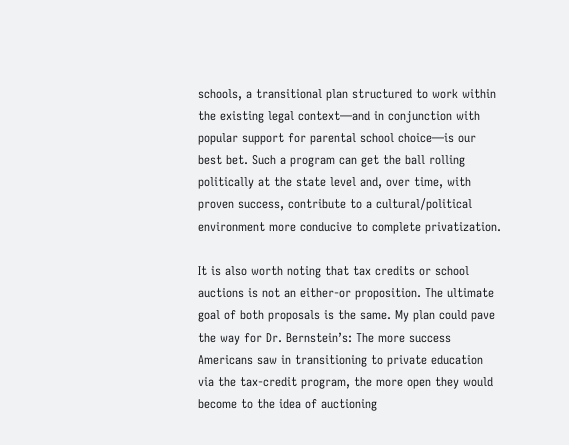schools, a transitional plan structured to work within the existing legal context—and in conjunction with popular support for parental school choice—is our best bet. Such a program can get the ball rolling politically at the state level and, over time, with proven success, contribute to a cultural/political environment more conducive to complete privatization.

It is also worth noting that tax credits or school auctions is not an either-or proposition. The ultimate goal of both proposals is the same. My plan could pave the way for Dr. Bernstein’s: The more success Americans saw in transitioning to private education via the tax-credit program, the more open they would become to the idea of auctioning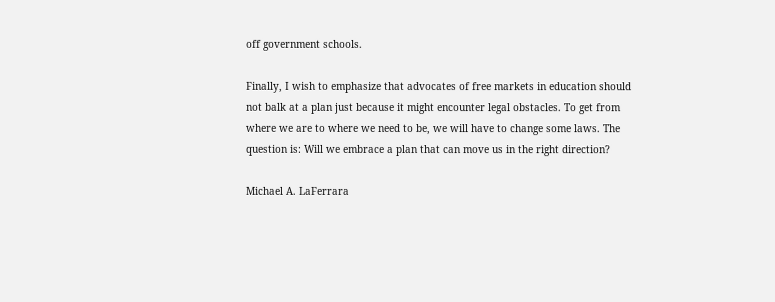off government schools.

Finally, I wish to emphasize that advocates of free markets in education should not balk at a plan just because it might encounter legal obstacles. To get from where we are to where we need to be, we will have to change some laws. The question is: Will we embrace a plan that can move us in the right direction?

Michael A. LaFerrara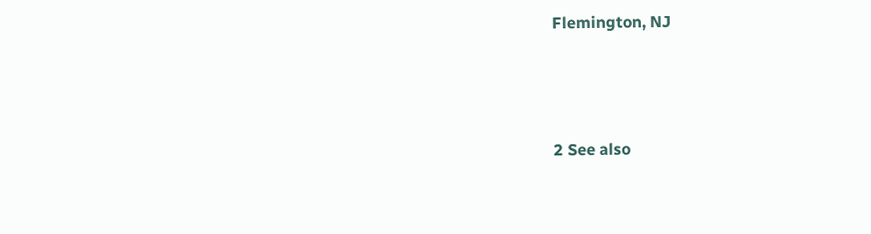Flemington, NJ



2 See also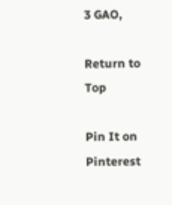3 GAO,

Return to Top

Pin It on Pinterest